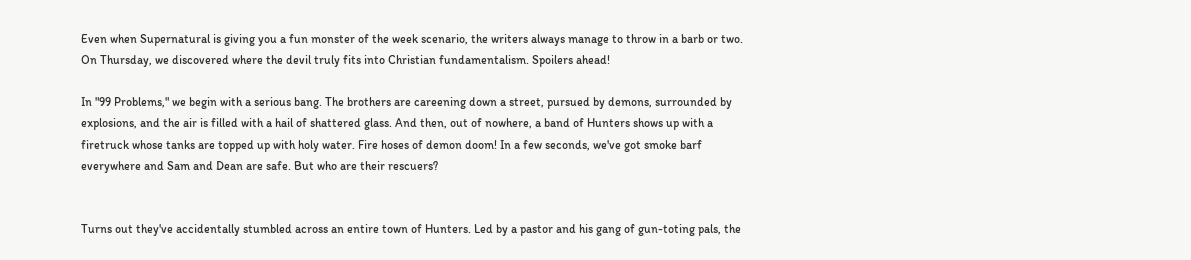Even when Supernatural is giving you a fun monster of the week scenario, the writers always manage to throw in a barb or two. On Thursday, we discovered where the devil truly fits into Christian fundamentalism. Spoilers ahead!

In "99 Problems," we begin with a serious bang. The brothers are careening down a street, pursued by demons, surrounded by explosions, and the air is filled with a hail of shattered glass. And then, out of nowhere, a band of Hunters shows up with a firetruck whose tanks are topped up with holy water. Fire hoses of demon doom! In a few seconds, we've got smoke barf everywhere and Sam and Dean are safe. But who are their rescuers?


Turns out they've accidentally stumbled across an entire town of Hunters. Led by a pastor and his gang of gun-toting pals, the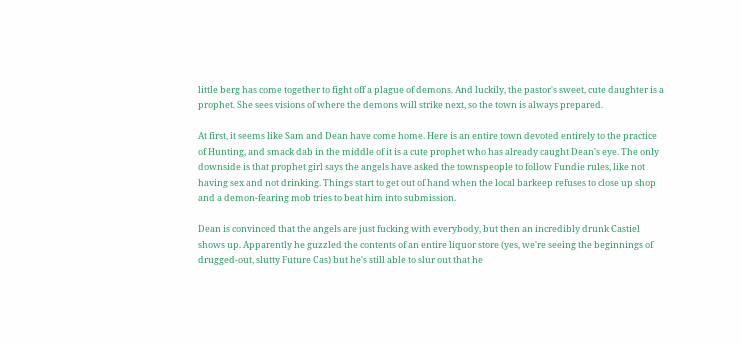little berg has come together to fight off a plague of demons. And luckily, the pastor's sweet, cute daughter is a prophet. She sees visions of where the demons will strike next, so the town is always prepared.

At first, it seems like Sam and Dean have come home. Here is an entire town devoted entirely to the practice of Hunting, and smack dab in the middle of it is a cute prophet who has already caught Dean's eye. The only downside is that prophet girl says the angels have asked the townspeople to follow Fundie rules, like not having sex and not drinking. Things start to get out of hand when the local barkeep refuses to close up shop and a demon-fearing mob tries to beat him into submission.

Dean is convinced that the angels are just fucking with everybody, but then an incredibly drunk Castiel shows up. Apparently he guzzled the contents of an entire liquor store (yes, we're seeing the beginnings of drugged-out, slutty Future Cas) but he's still able to slur out that he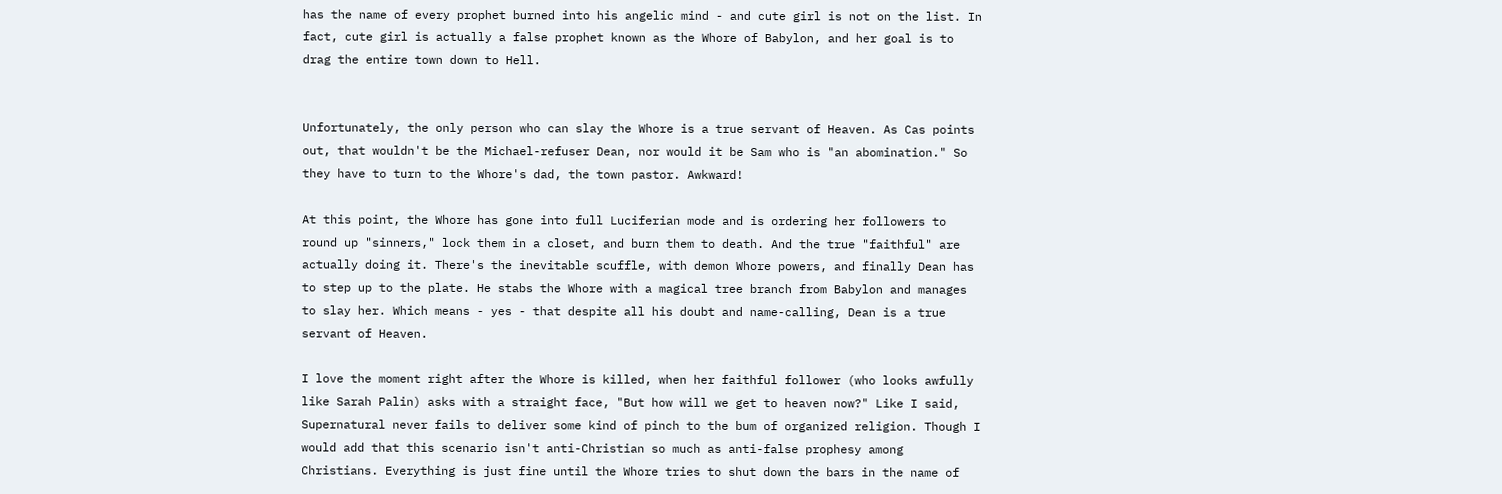has the name of every prophet burned into his angelic mind - and cute girl is not on the list. In fact, cute girl is actually a false prophet known as the Whore of Babylon, and her goal is to drag the entire town down to Hell.


Unfortunately, the only person who can slay the Whore is a true servant of Heaven. As Cas points out, that wouldn't be the Michael-refuser Dean, nor would it be Sam who is "an abomination." So they have to turn to the Whore's dad, the town pastor. Awkward!

At this point, the Whore has gone into full Luciferian mode and is ordering her followers to round up "sinners," lock them in a closet, and burn them to death. And the true "faithful" are actually doing it. There's the inevitable scuffle, with demon Whore powers, and finally Dean has to step up to the plate. He stabs the Whore with a magical tree branch from Babylon and manages to slay her. Which means - yes - that despite all his doubt and name-calling, Dean is a true servant of Heaven.

I love the moment right after the Whore is killed, when her faithful follower (who looks awfully like Sarah Palin) asks with a straight face, "But how will we get to heaven now?" Like I said, Supernatural never fails to deliver some kind of pinch to the bum of organized religion. Though I would add that this scenario isn't anti-Christian so much as anti-false prophesy among Christians. Everything is just fine until the Whore tries to shut down the bars in the name of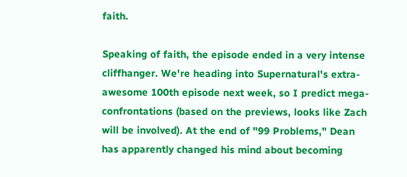faith.

Speaking of faith, the episode ended in a very intense cliffhanger. We're heading into Supernatural's extra-awesome 100th episode next week, so I predict mega-confrontations (based on the previews, looks like Zach will be involved). At the end of "99 Problems," Dean has apparently changed his mind about becoming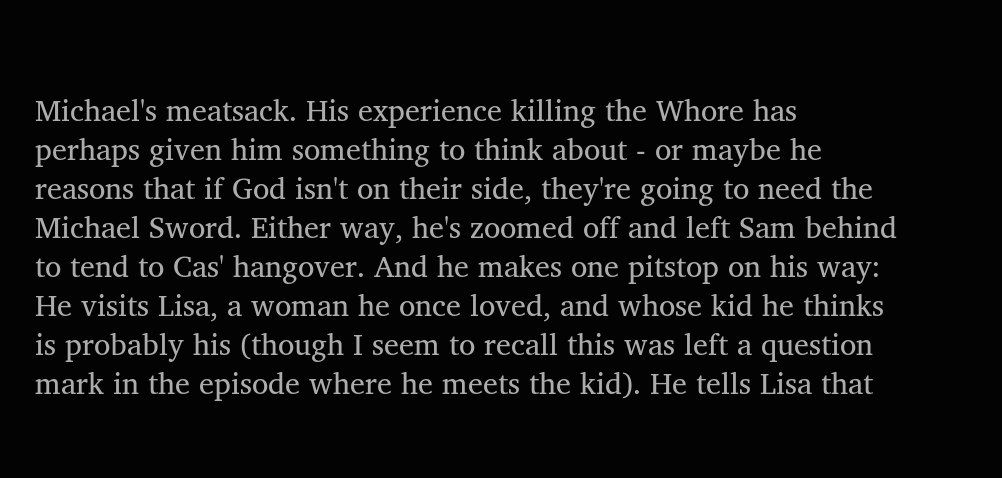Michael's meatsack. His experience killing the Whore has perhaps given him something to think about - or maybe he reasons that if God isn't on their side, they're going to need the Michael Sword. Either way, he's zoomed off and left Sam behind to tend to Cas' hangover. And he makes one pitstop on his way: He visits Lisa, a woman he once loved, and whose kid he thinks is probably his (though I seem to recall this was left a question mark in the episode where he meets the kid). He tells Lisa that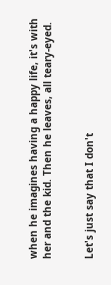when he imagines having a happy life, it's with her and the kid. Then he leaves, all teary-eyed.


Let's just say that I don't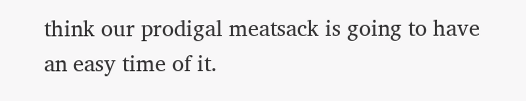think our prodigal meatsack is going to have an easy time of it.